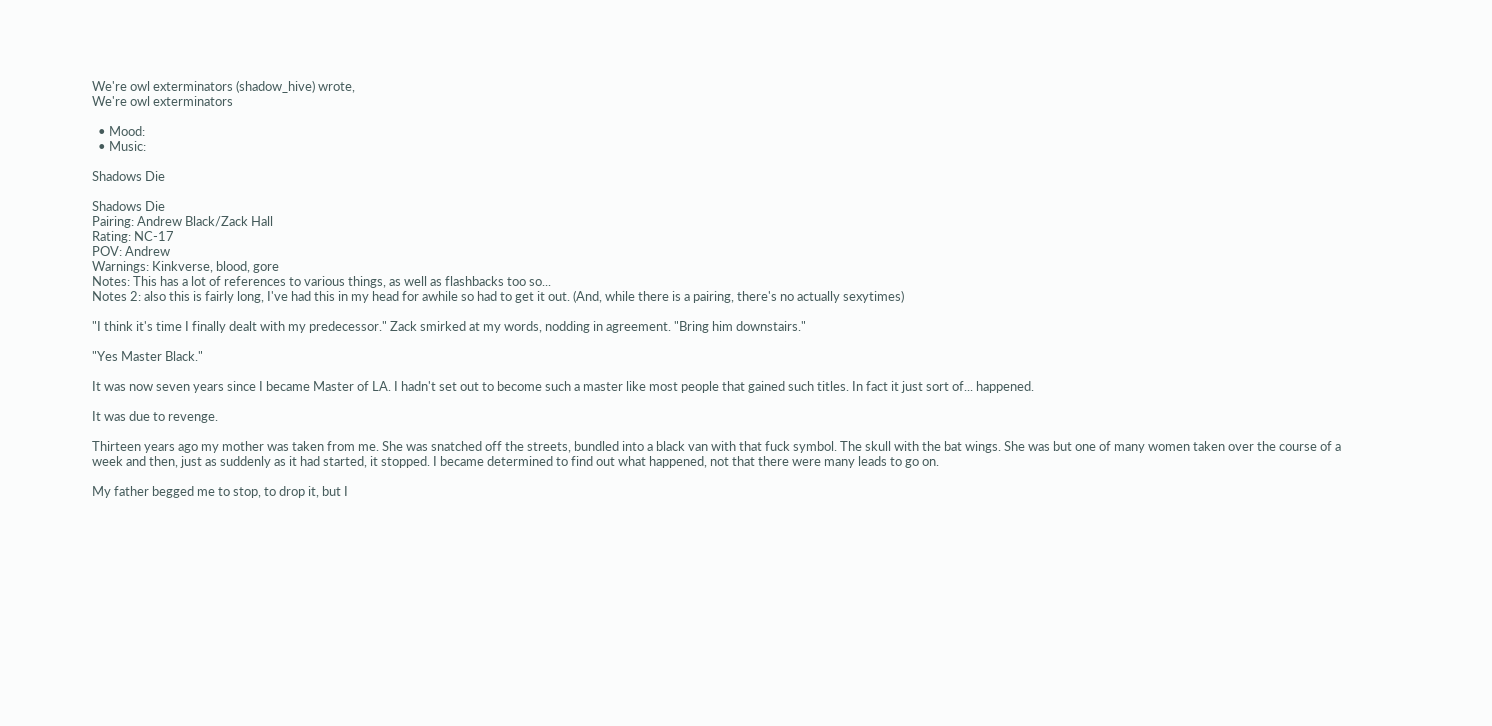We're owl exterminators (shadow_hive) wrote,
We're owl exterminators

  • Mood:
  • Music:

Shadows Die

Shadows Die
Pairing: Andrew Black/Zack Hall
Rating: NC-17
POV: Andrew
Warnings: Kinkverse, blood, gore
Notes: This has a lot of references to various things, as well as flashbacks too so...
Notes 2: also this is fairly long, I've had this in my head for awhile so had to get it out. (And, while there is a pairing, there's no actually sexytimes)

"I think it's time I finally dealt with my predecessor." Zack smirked at my words, nodding in agreement. "Bring him downstairs."

"Yes Master Black."

It was now seven years since I became Master of LA. I hadn't set out to become such a master like most people that gained such titles. In fact it just sort of... happened.

It was due to revenge.

Thirteen years ago my mother was taken from me. She was snatched off the streets, bundled into a black van with that fuck symbol. The skull with the bat wings. She was but one of many women taken over the course of a week and then, just as suddenly as it had started, it stopped. I became determined to find out what happened, not that there were many leads to go on.

My father begged me to stop, to drop it, but I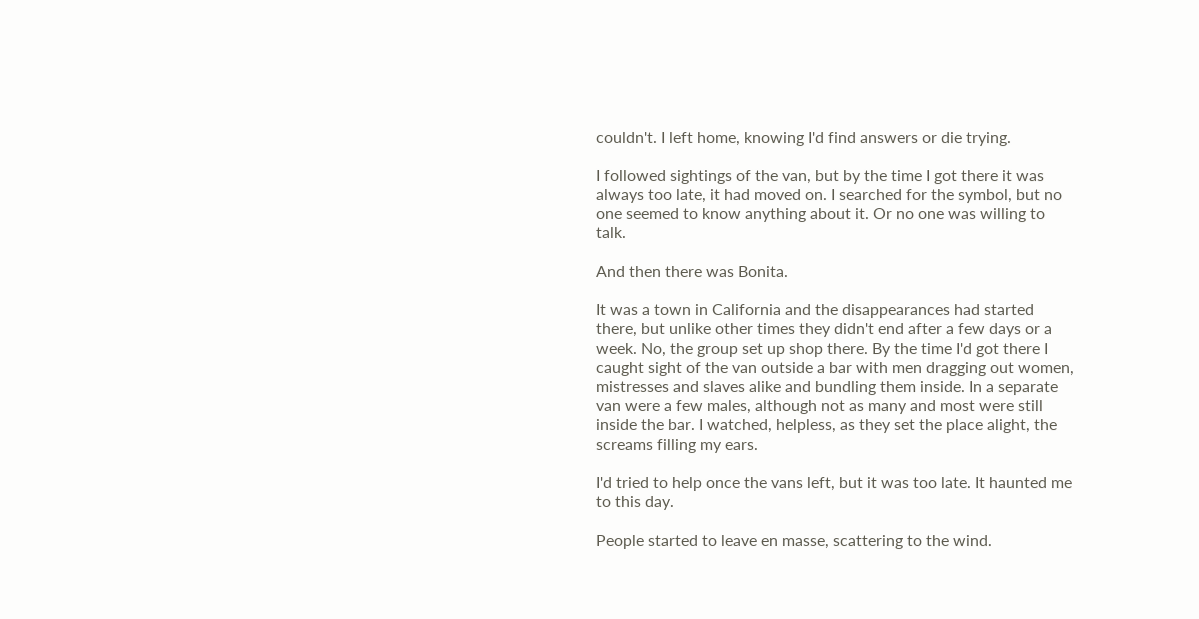couldn't. I left home, knowing I'd find answers or die trying.

I followed sightings of the van, but by the time I got there it was always too late, it had moved on. I searched for the symbol, but no one seemed to know anything about it. Or no one was willing to talk.

And then there was Bonita.

It was a town in California and the disappearances had started there, but unlike other times they didn't end after a few days or a week. No, the group set up shop there. By the time I'd got there I caught sight of the van outside a bar with men dragging out women, mistresses and slaves alike and bundling them inside. In a separate van were a few males, although not as many and most were still inside the bar. I watched, helpless, as they set the place alight, the screams filling my ears.

I'd tried to help once the vans left, but it was too late. It haunted me to this day.

People started to leave en masse, scattering to the wind.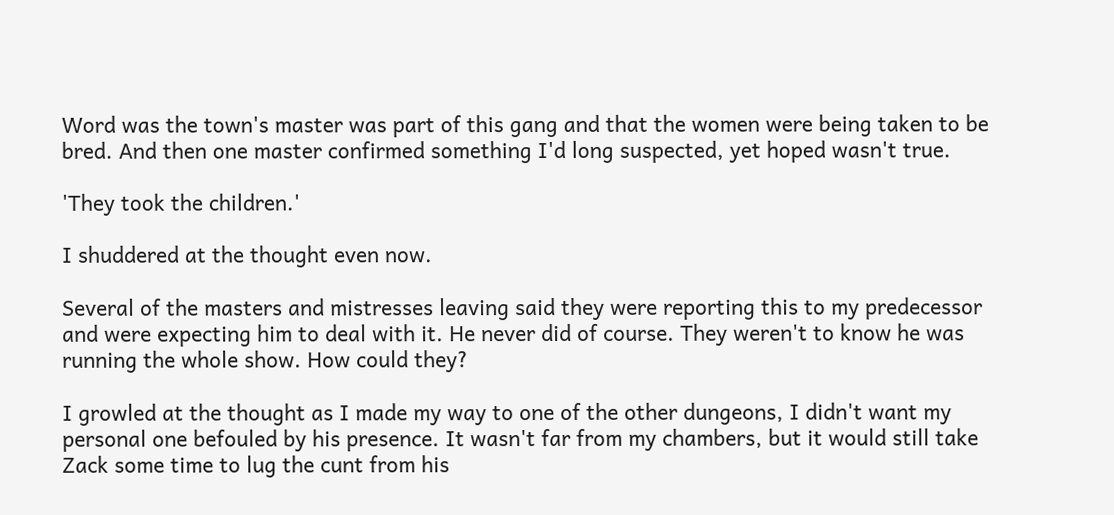Word was the town's master was part of this gang and that the women were being taken to be bred. And then one master confirmed something I'd long suspected, yet hoped wasn't true.

'They took the children.'

I shuddered at the thought even now.

Several of the masters and mistresses leaving said they were reporting this to my predecessor and were expecting him to deal with it. He never did of course. They weren't to know he was running the whole show. How could they?

I growled at the thought as I made my way to one of the other dungeons, I didn't want my personal one befouled by his presence. It wasn't far from my chambers, but it would still take Zack some time to lug the cunt from his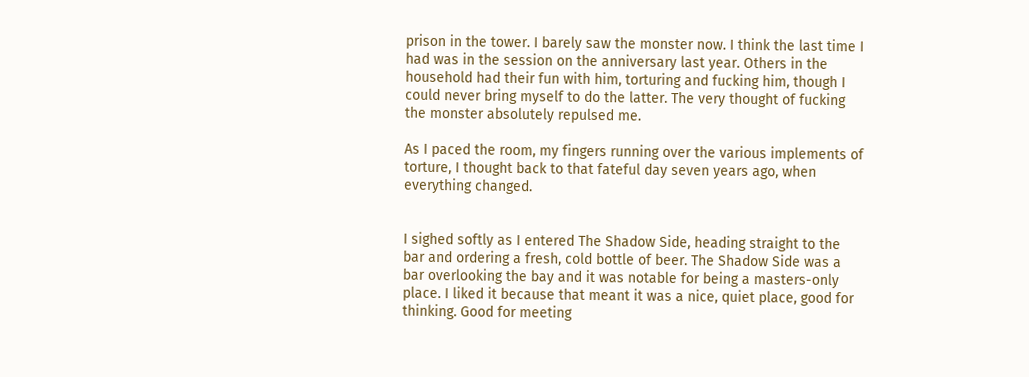prison in the tower. I barely saw the monster now. I think the last time I had was in the session on the anniversary last year. Others in the household had their fun with him, torturing and fucking him, though I could never bring myself to do the latter. The very thought of fucking the monster absolutely repulsed me.

As I paced the room, my fingers running over the various implements of torture, I thought back to that fateful day seven years ago, when everything changed.


I sighed softly as I entered The Shadow Side, heading straight to the bar and ordering a fresh, cold bottle of beer. The Shadow Side was a bar overlooking the bay and it was notable for being a masters-only place. I liked it because that meant it was a nice, quiet place, good for thinking. Good for meeting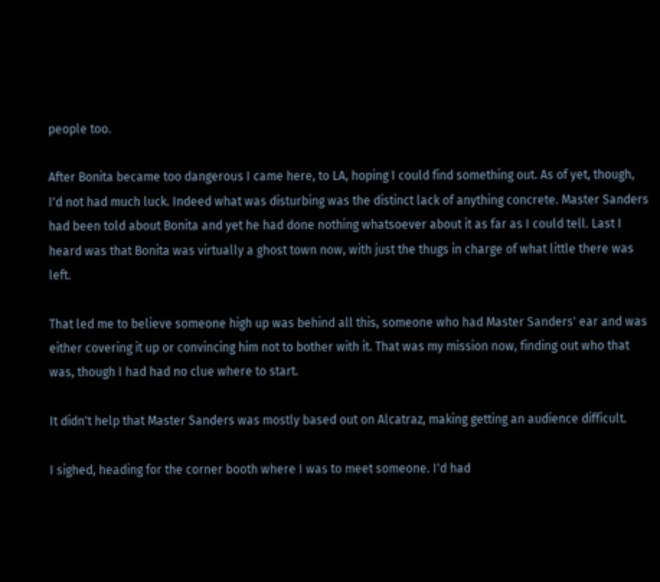people too.

After Bonita became too dangerous I came here, to LA, hoping I could find something out. As of yet, though, I'd not had much luck. Indeed what was disturbing was the distinct lack of anything concrete. Master Sanders had been told about Bonita and yet he had done nothing whatsoever about it as far as I could tell. Last I heard was that Bonita was virtually a ghost town now, with just the thugs in charge of what little there was left.

That led me to believe someone high up was behind all this, someone who had Master Sanders' ear and was either covering it up or convincing him not to bother with it. That was my mission now, finding out who that was, though I had had no clue where to start.

It didn't help that Master Sanders was mostly based out on Alcatraz, making getting an audience difficult.

I sighed, heading for the corner booth where I was to meet someone. I'd had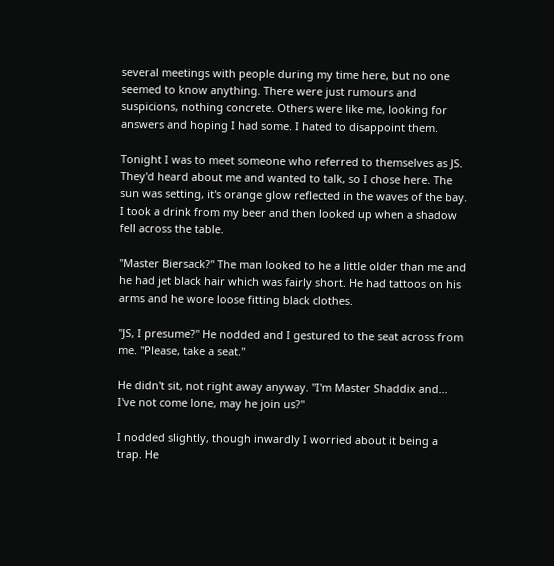several meetings with people during my time here, but no one seemed to know anything. There were just rumours and suspicions, nothing concrete. Others were like me, looking for answers and hoping I had some. I hated to disappoint them.

Tonight I was to meet someone who referred to themselves as JS. They'd heard about me and wanted to talk, so I chose here. The sun was setting, it's orange glow reflected in the waves of the bay. I took a drink from my beer and then looked up when a shadow fell across the table.

"Master Biersack?" The man looked to he a little older than me and he had jet black hair which was fairly short. He had tattoos on his arms and he wore loose fitting black clothes.

"JS, I presume?" He nodded and I gestured to the seat across from me. "Please, take a seat."

He didn't sit, not right away anyway. "I'm Master Shaddix and... I've not come lone, may he join us?"

I nodded slightly, though inwardly I worried about it being a trap. He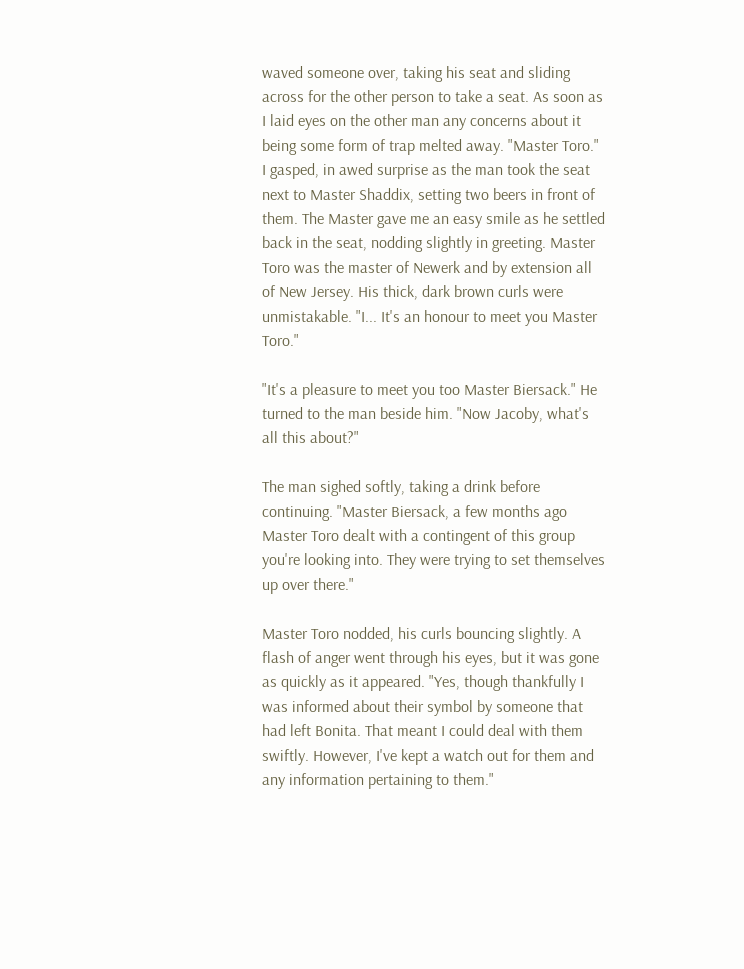waved someone over, taking his seat and sliding across for the other person to take a seat. As soon as I laid eyes on the other man any concerns about it being some form of trap melted away. "Master Toro." I gasped, in awed surprise as the man took the seat next to Master Shaddix, setting two beers in front of them. The Master gave me an easy smile as he settled back in the seat, nodding slightly in greeting. Master Toro was the master of Newerk and by extension all of New Jersey. His thick, dark brown curls were unmistakable. "I... It's an honour to meet you Master Toro."

"It's a pleasure to meet you too Master Biersack." He turned to the man beside him. "Now Jacoby, what's all this about?"

The man sighed softly, taking a drink before continuing. "Master Biersack, a few months ago Master Toro dealt with a contingent of this group you're looking into. They were trying to set themselves up over there."

Master Toro nodded, his curls bouncing slightly. A flash of anger went through his eyes, but it was gone as quickly as it appeared. "Yes, though thankfully I was informed about their symbol by someone that had left Bonita. That meant I could deal with them swiftly. However, I've kept a watch out for them and any information pertaining to them."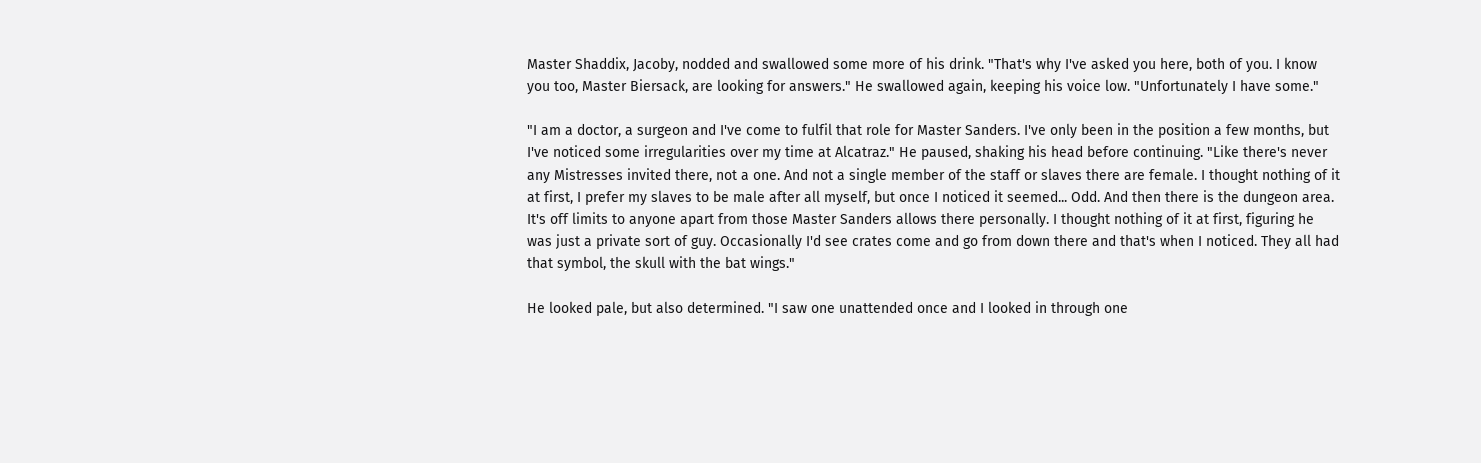Master Shaddix, Jacoby, nodded and swallowed some more of his drink. "That's why I've asked you here, both of you. I know you too, Master Biersack, are looking for answers." He swallowed again, keeping his voice low. "Unfortunately I have some."

"I am a doctor, a surgeon and I've come to fulfil that role for Master Sanders. I've only been in the position a few months, but I've noticed some irregularities over my time at Alcatraz." He paused, shaking his head before continuing. "Like there's never any Mistresses invited there, not a one. And not a single member of the staff or slaves there are female. I thought nothing of it at first, I prefer my slaves to be male after all myself, but once I noticed it seemed... Odd. And then there is the dungeon area. It's off limits to anyone apart from those Master Sanders allows there personally. I thought nothing of it at first, figuring he was just a private sort of guy. Occasionally I'd see crates come and go from down there and that's when I noticed. They all had that symbol, the skull with the bat wings."

He looked pale, but also determined. "I saw one unattended once and I looked in through one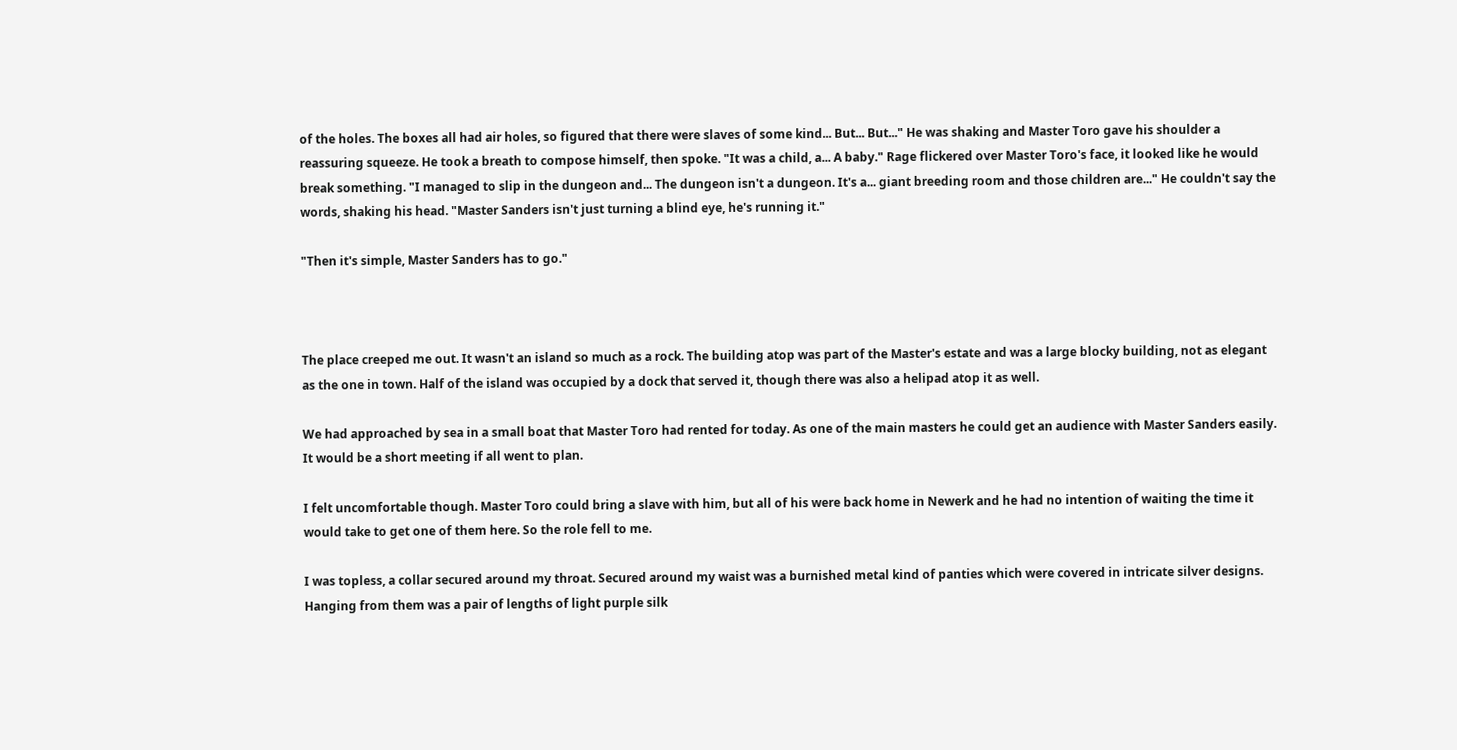of the holes. The boxes all had air holes, so figured that there were slaves of some kind... But... But..." He was shaking and Master Toro gave his shoulder a reassuring squeeze. He took a breath to compose himself, then spoke. "It was a child, a... A baby." Rage flickered over Master Toro's face, it looked like he would break something. "I managed to slip in the dungeon and... The dungeon isn't a dungeon. It's a... giant breeding room and those children are..." He couldn't say the words, shaking his head. "Master Sanders isn't just turning a blind eye, he's running it."

"Then it's simple, Master Sanders has to go."



The place creeped me out. It wasn't an island so much as a rock. The building atop was part of the Master's estate and was a large blocky building, not as elegant as the one in town. Half of the island was occupied by a dock that served it, though there was also a helipad atop it as well.

We had approached by sea in a small boat that Master Toro had rented for today. As one of the main masters he could get an audience with Master Sanders easily. It would be a short meeting if all went to plan.

I felt uncomfortable though. Master Toro could bring a slave with him, but all of his were back home in Newerk and he had no intention of waiting the time it would take to get one of them here. So the role fell to me.

I was topless, a collar secured around my throat. Secured around my waist was a burnished metal kind of panties which were covered in intricate silver designs. Hanging from them was a pair of lengths of light purple silk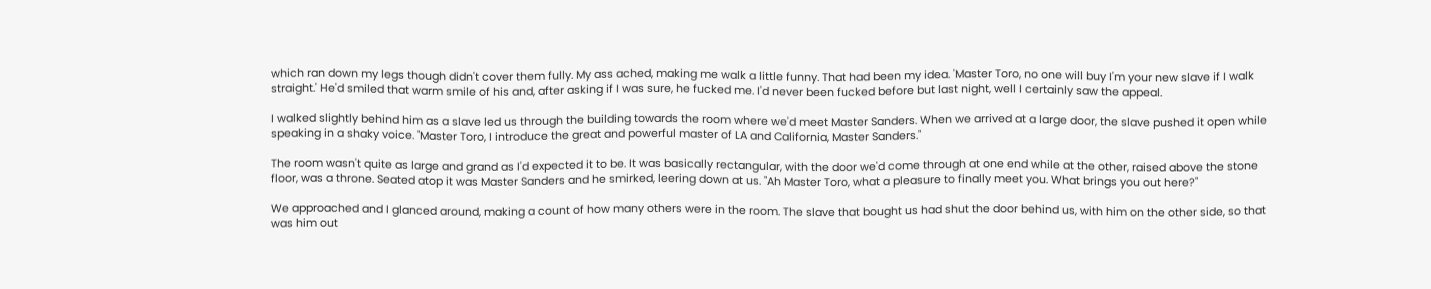which ran down my legs though didn't cover them fully. My ass ached, making me walk a little funny. That had been my idea. 'Master Toro, no one will buy I'm your new slave if I walk straight.' He'd smiled that warm smile of his and, after asking if I was sure, he fucked me. I'd never been fucked before but last night, well I certainly saw the appeal.

I walked slightly behind him as a slave led us through the building towards the room where we'd meet Master Sanders. When we arrived at a large door, the slave pushed it open while speaking in a shaky voice. "Master Toro, I introduce the great and powerful master of LA and California, Master Sanders."

The room wasn't quite as large and grand as I'd expected it to be. It was basically rectangular, with the door we'd come through at one end while at the other, raised above the stone floor, was a throne. Seated atop it was Master Sanders and he smirked, leering down at us. "Ah Master Toro, what a pleasure to finally meet you. What brings you out here?"

We approached and I glanced around, making a count of how many others were in the room. The slave that bought us had shut the door behind us, with him on the other side, so that was him out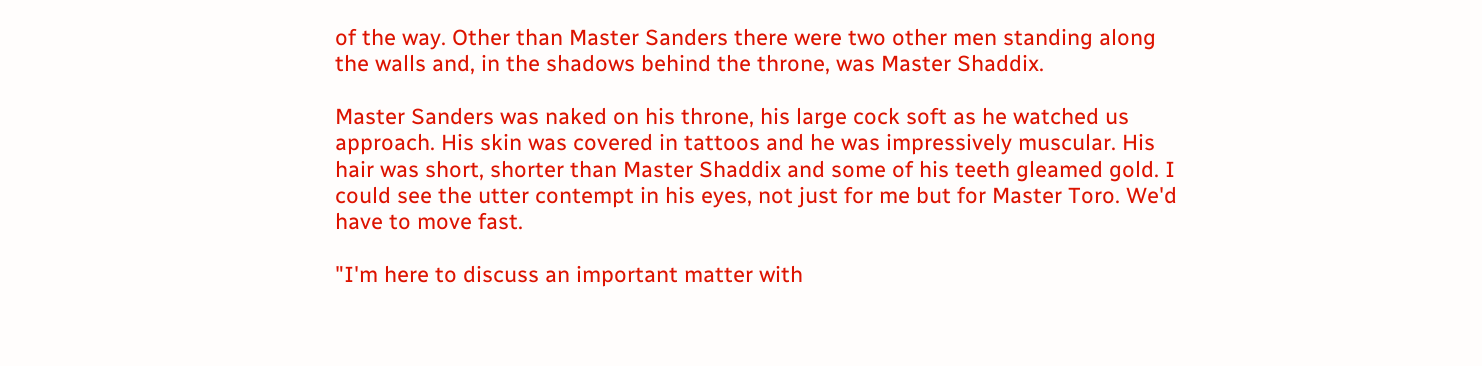of the way. Other than Master Sanders there were two other men standing along the walls and, in the shadows behind the throne, was Master Shaddix.

Master Sanders was naked on his throne, his large cock soft as he watched us approach. His skin was covered in tattoos and he was impressively muscular. His hair was short, shorter than Master Shaddix and some of his teeth gleamed gold. I could see the utter contempt in his eyes, not just for me but for Master Toro. We'd have to move fast.

"I'm here to discuss an important matter with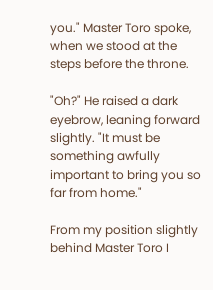you." Master Toro spoke, when we stood at the steps before the throne.

"Oh?" He raised a dark eyebrow, leaning forward slightly. "It must be something awfully important to bring you so far from home."

From my position slightly behind Master Toro I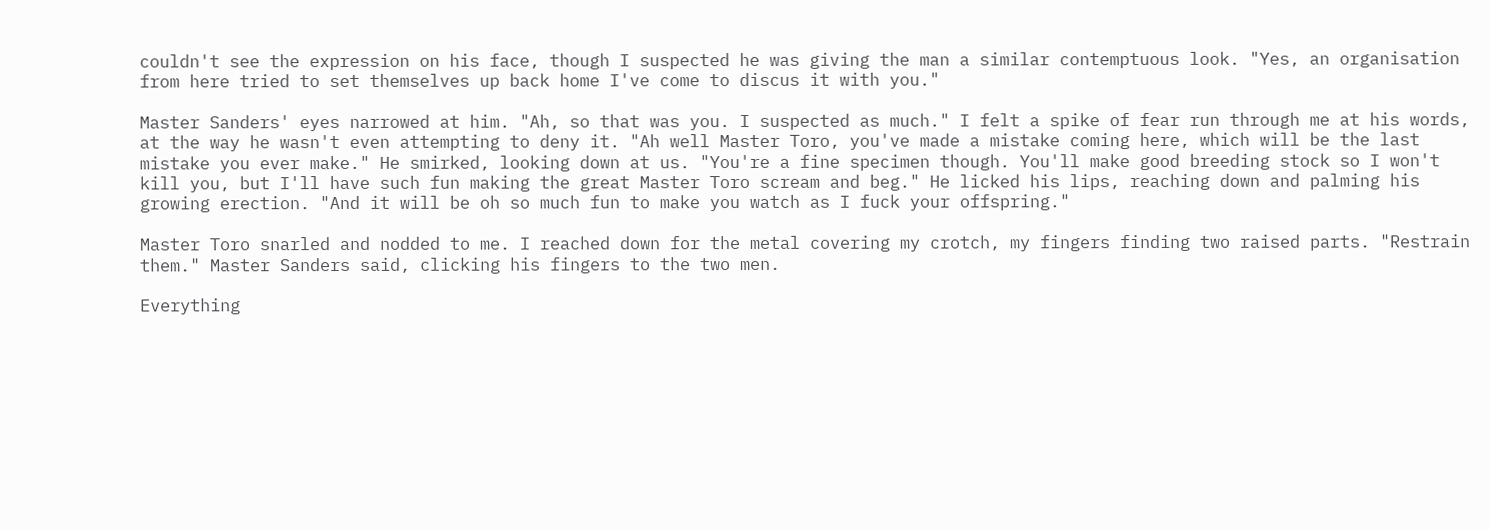couldn't see the expression on his face, though I suspected he was giving the man a similar contemptuous look. "Yes, an organisation from here tried to set themselves up back home I've come to discus it with you."

Master Sanders' eyes narrowed at him. "Ah, so that was you. I suspected as much." I felt a spike of fear run through me at his words, at the way he wasn't even attempting to deny it. "Ah well Master Toro, you've made a mistake coming here, which will be the last mistake you ever make." He smirked, looking down at us. "You're a fine specimen though. You'll make good breeding stock so I won't kill you, but I'll have such fun making the great Master Toro scream and beg." He licked his lips, reaching down and palming his growing erection. "And it will be oh so much fun to make you watch as I fuck your offspring."

Master Toro snarled and nodded to me. I reached down for the metal covering my crotch, my fingers finding two raised parts. "Restrain them." Master Sanders said, clicking his fingers to the two men.

Everything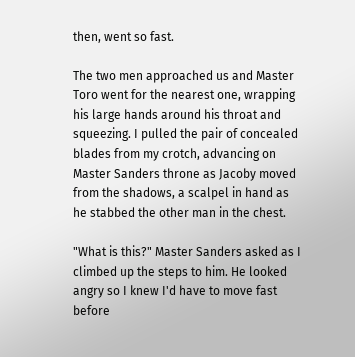then, went so fast.

The two men approached us and Master Toro went for the nearest one, wrapping his large hands around his throat and squeezing. I pulled the pair of concealed blades from my crotch, advancing on Master Sanders throne as Jacoby moved from the shadows, a scalpel in hand as he stabbed the other man in the chest.

"What is this?" Master Sanders asked as I climbed up the steps to him. He looked angry so I knew I'd have to move fast before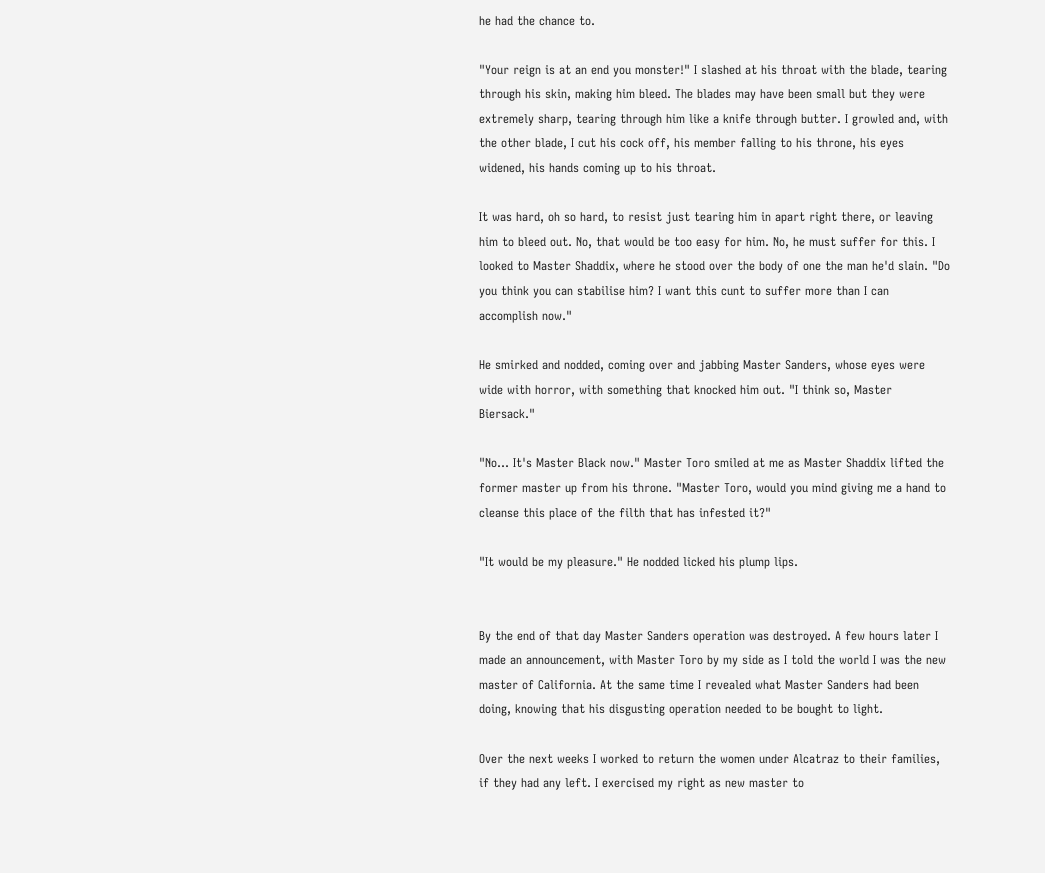he had the chance to.

"Your reign is at an end you monster!" I slashed at his throat with the blade, tearing through his skin, making him bleed. The blades may have been small but they were extremely sharp, tearing through him like a knife through butter. I growled and, with the other blade, I cut his cock off, his member falling to his throne, his eyes widened, his hands coming up to his throat.

It was hard, oh so hard, to resist just tearing him in apart right there, or leaving him to bleed out. No, that would be too easy for him. No, he must suffer for this. I looked to Master Shaddix, where he stood over the body of one the man he'd slain. "Do you think you can stabilise him? I want this cunt to suffer more than I can accomplish now."

He smirked and nodded, coming over and jabbing Master Sanders, whose eyes were wide with horror, with something that knocked him out. "I think so, Master Biersack."

"No... It's Master Black now." Master Toro smiled at me as Master Shaddix lifted the former master up from his throne. "Master Toro, would you mind giving me a hand to cleanse this place of the filth that has infested it?"

"It would be my pleasure." He nodded licked his plump lips.


By the end of that day Master Sanders operation was destroyed. A few hours later I made an announcement, with Master Toro by my side as I told the world I was the new master of California. At the same time I revealed what Master Sanders had been doing, knowing that his disgusting operation needed to be bought to light.

Over the next weeks I worked to return the women under Alcatraz to their families, if they had any left. I exercised my right as new master to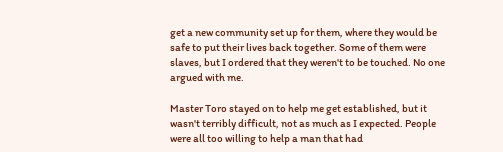get a new community set up for them, where they would be safe to put their lives back together. Some of them were slaves, but I ordered that they weren't to be touched. No one argued with me.

Master Toro stayed on to help me get established, but it wasn't terribly difficult, not as much as I expected. People were all too willing to help a man that had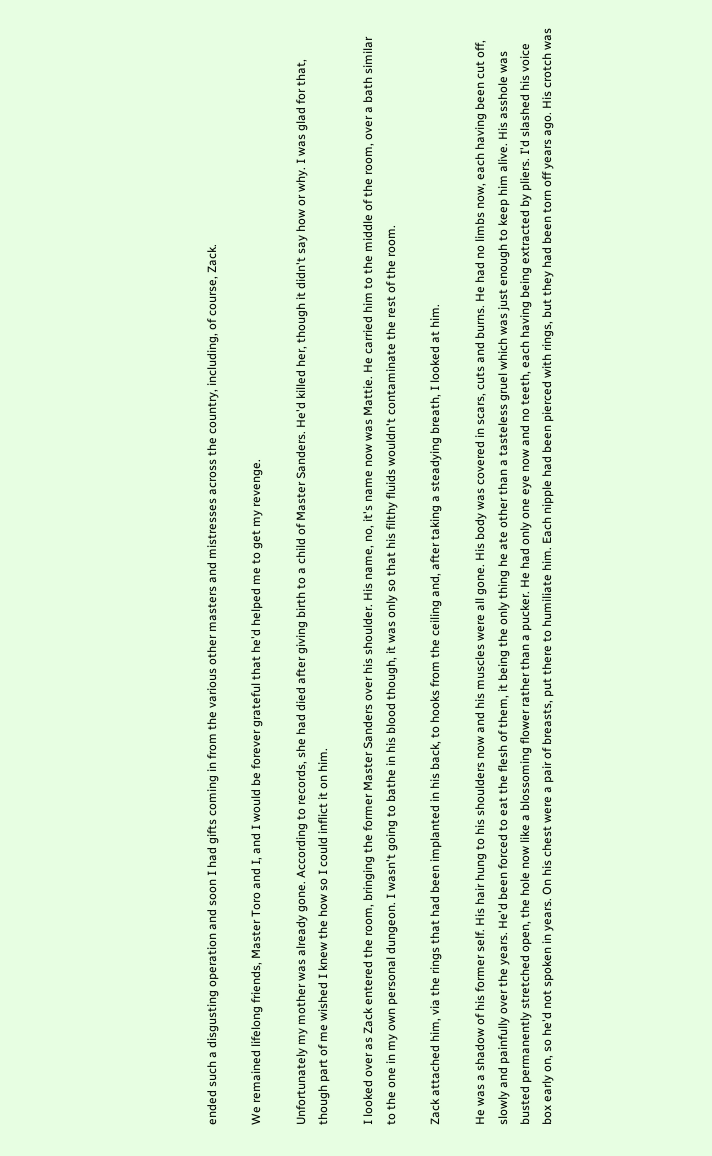ended such a disgusting operation and soon I had gifts coming in from the various other masters and mistresses across the country, including, of course, Zack.

We remained lifelong friends, Master Toro and I, and I would be forever grateful that he'd helped me to get my revenge.

Unfortunately my mother was already gone. According to records, she had died after giving birth to a child of Master Sanders. He'd killed her, though it didn't say how or why. I was glad for that, though part of me wished I knew the how so I could inflict it on him.

I looked over as Zack entered the room, bringing the former Master Sanders over his shoulder. His name, no, it's name now was Mattie. He carried him to the middle of the room, over a bath similar to the one in my own personal dungeon. I wasn't going to bathe in his blood though, it was only so that his filthy fluids wouldn't contaminate the rest of the room.

Zack attached him, via the rings that had been implanted in his back, to hooks from the ceiling and, after taking a steadying breath, I looked at him.

He was a shadow of his former self. His hair hung to his shoulders now and his muscles were all gone. His body was covered in scars, cuts and burns. He had no limbs now, each having been cut off, slowly and painfully over the years. He'd been forced to eat the flesh of them, it being the only thing he ate other than a tasteless gruel which was just enough to keep him alive. His asshole was busted permanently stretched open, the hole now like a blossoming flower rather than a pucker. He had only one eye now and no teeth, each having being extracted by pliers. I'd slashed his voice box early on, so he'd not spoken in years. On his chest were a pair of breasts, put there to humiliate him. Each nipple had been pierced with rings, but they had been torn off years ago. His crotch was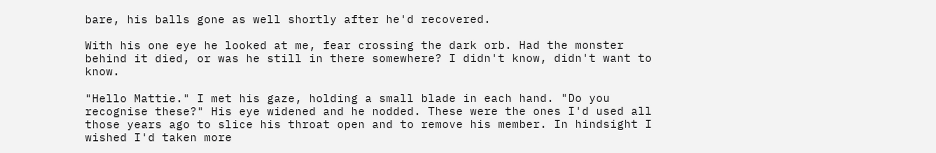bare, his balls gone as well shortly after he'd recovered.

With his one eye he looked at me, fear crossing the dark orb. Had the monster behind it died, or was he still in there somewhere? I didn't know, didn't want to know.

"Hello Mattie." I met his gaze, holding a small blade in each hand. "Do you recognise these?" His eye widened and he nodded. These were the ones I'd used all those years ago to slice his throat open and to remove his member. In hindsight I wished I'd taken more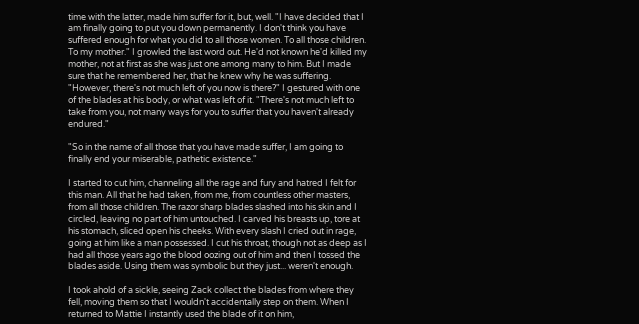time with the latter, made him suffer for it, but, well. "I have decided that I am finally going to put you down permanently. I don't think you have suffered enough for what you did to all those women. To all those children. To my mother." I growled the last word out. He'd not known he'd killed my mother, not at first as she was just one among many to him. But I made sure that he remembered her, that he knew why he was suffering. "However, there's not much left of you now is there?" I gestured with one of the blades at his body, or what was left of it. "There's not much left to take from you, not many ways for you to suffer that you haven't already endured."

"So in the name of all those that you have made suffer, I am going to finally end your miserable, pathetic existence."

I started to cut him, channeling all the rage and fury and hatred I felt for this man. All that he had taken, from me, from countless other masters, from all those children. The razor sharp blades slashed into his skin and I circled, leaving no part of him untouched. I carved his breasts up, tore at his stomach, sliced open his cheeks. With every slash I cried out in rage, going at him like a man possessed. I cut his throat, though not as deep as I had all those years ago the blood oozing out of him and then I tossed the blades aside. Using them was symbolic but they just... weren't enough.

I took ahold of a sickle, seeing Zack collect the blades from where they fell, moving them so that I wouldn't accidentally step on them. When I returned to Mattie I instantly used the blade of it on him,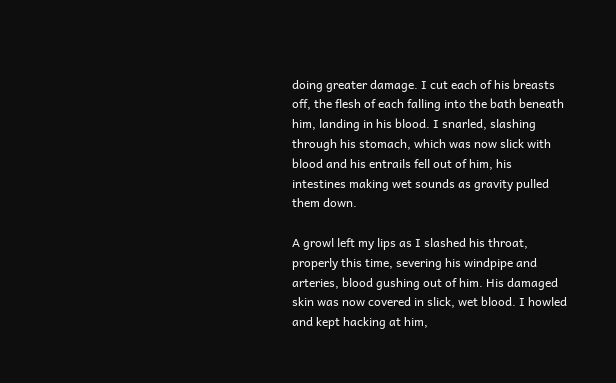doing greater damage. I cut each of his breasts off, the flesh of each falling into the bath beneath him, landing in his blood. I snarled, slashing through his stomach, which was now slick with blood and his entrails fell out of him, his intestines making wet sounds as gravity pulled them down.

A growl left my lips as I slashed his throat, properly this time, severing his windpipe and arteries, blood gushing out of him. His damaged skin was now covered in slick, wet blood. I howled and kept hacking at him,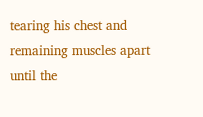tearing his chest and remaining muscles apart until the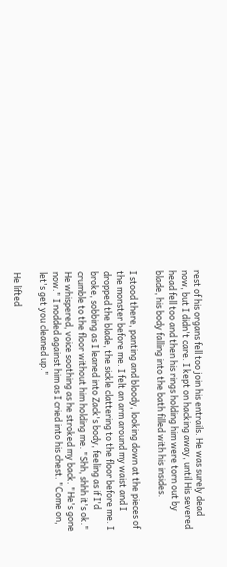rest of his organs fell too join his entrails. He was surely dead now, but I didn't care. I kept on hacking away, until His severed head fell too and then his rings holding him were torn out by blade, his body falling into the bath filled with his insides.

I stood there, panting and bloody, looking down at the pieces of the monster before me. I felt an arm around my waist and I dropped the blade, the sickle clattering to the floor before me. I broke, sobbing as I leaned into Zack's body, feeling as if I'd crumble to the floor without him holding me. "Shh, shhh it's ok." He whispered, voice soothing as he stroked my back. "He's gone now." I nodded against him as I cried into his chest. "Come on, let's get you cleaned up."

He lifted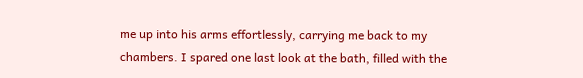me up into his arms effortlessly, carrying me back to my chambers. I spared one last look at the bath, filled with the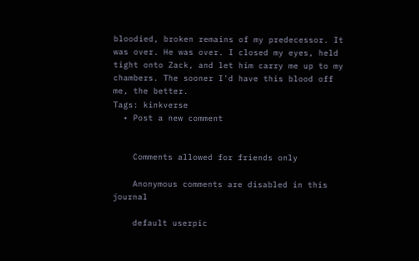bloodied, broken remains of my predecessor. It was over. He was over. I closed my eyes, held tight onto Zack, and let him carry me up to my chambers. The sooner I'd have this blood off me, the better.
Tags: kinkverse
  • Post a new comment


    Comments allowed for friends only

    Anonymous comments are disabled in this journal

    default userpic